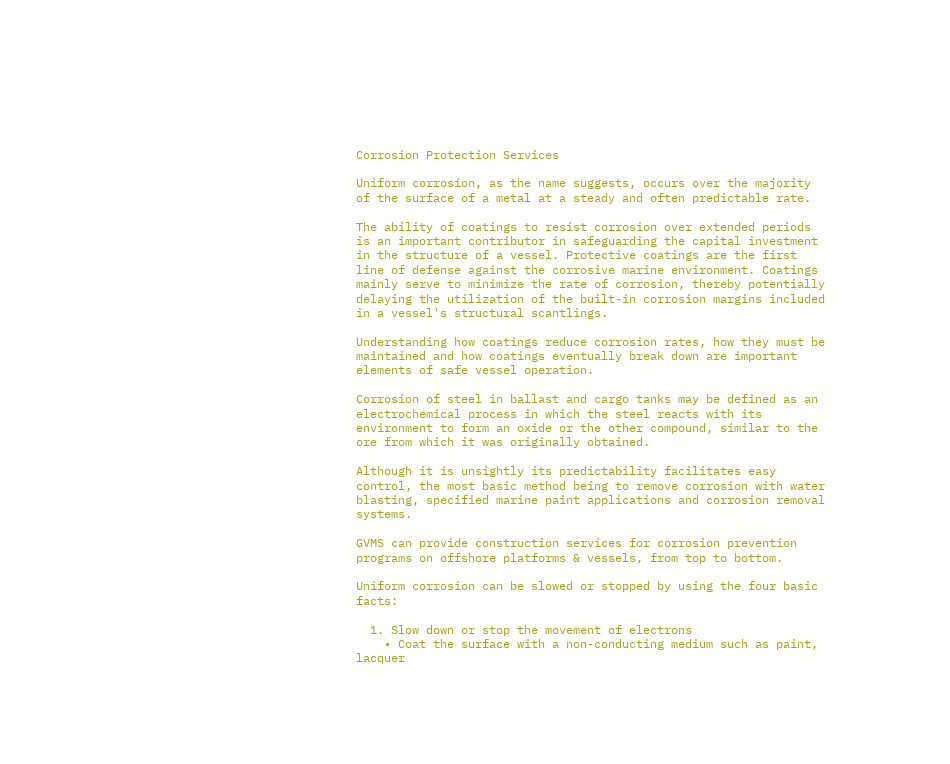Corrosion Protection Services

Uniform corrosion, as the name suggests, occurs over the majority of the surface of a metal at a steady and often predictable rate.

The ability of coatings to resist corrosion over extended periods is an important contributor in safeguarding the capital investment in the structure of a vessel. Protective coatings are the first line of defense against the corrosive marine environment. Coatings mainly serve to minimize the rate of corrosion, thereby potentially delaying the utilization of the built-in corrosion margins included in a vessel's structural scantlings.

Understanding how coatings reduce corrosion rates, how they must be maintained and how coatings eventually break down are important elements of safe vessel operation.

Corrosion of steel in ballast and cargo tanks may be defined as an electrochemical process in which the steel reacts with its environment to form an oxide or the other compound, similar to the ore from which it was originally obtained.

Although it is unsightly its predictability facilitates easy control, the most basic method being to remove corrosion with water blasting, specified marine paint applications and corrosion removal systems.

GVMS can provide construction services for corrosion prevention programs on offshore platforms & vessels, from top to bottom.

Uniform corrosion can be slowed or stopped by using the four basic facts:

  1. Slow down or stop the movement of electrons
    • Coat the surface with a non-conducting medium such as paint, lacquer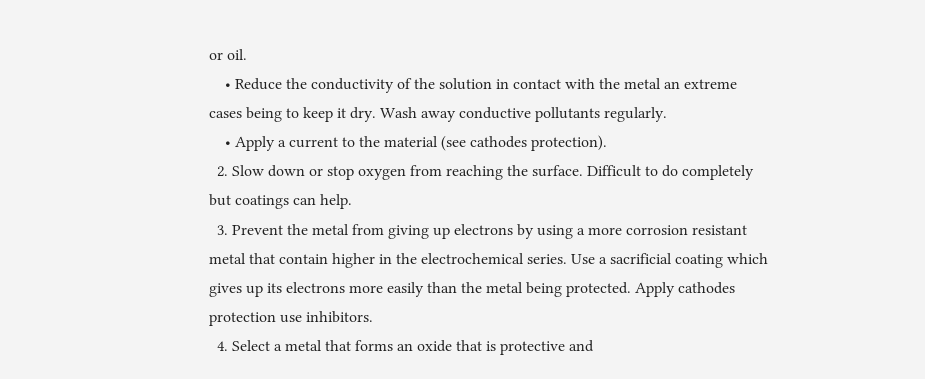or oil.
    • Reduce the conductivity of the solution in contact with the metal an extreme cases being to keep it dry. Wash away conductive pollutants regularly.
    • Apply a current to the material (see cathodes protection).
  2. Slow down or stop oxygen from reaching the surface. Difficult to do completely but coatings can help.
  3. Prevent the metal from giving up electrons by using a more corrosion resistant metal that contain higher in the electrochemical series. Use a sacrificial coating which gives up its electrons more easily than the metal being protected. Apply cathodes protection use inhibitors.
  4. Select a metal that forms an oxide that is protective and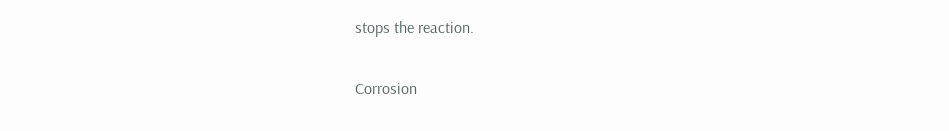stops the reaction.

Corrosion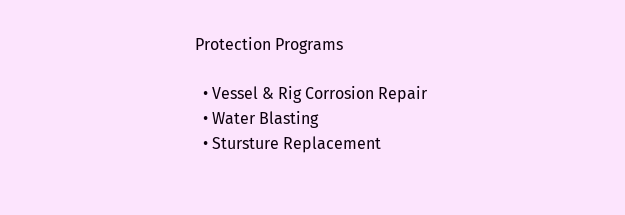Protection Programs

  • Vessel & Rig Corrosion Repair
  • Water Blasting
  • Stursture Replacement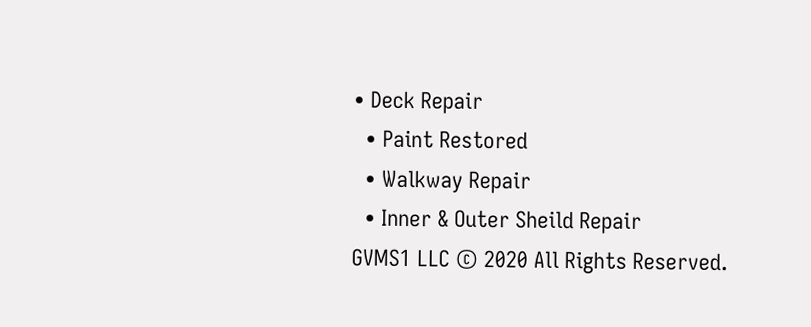• Deck Repair
  • Paint Restored
  • Walkway Repair
  • Inner & Outer Sheild Repair
GVMS1 LLC © 2020 All Rights Reserved.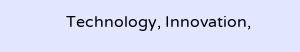Technology, Innovation,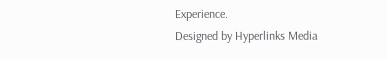Experience.
Designed by Hyperlinks Media